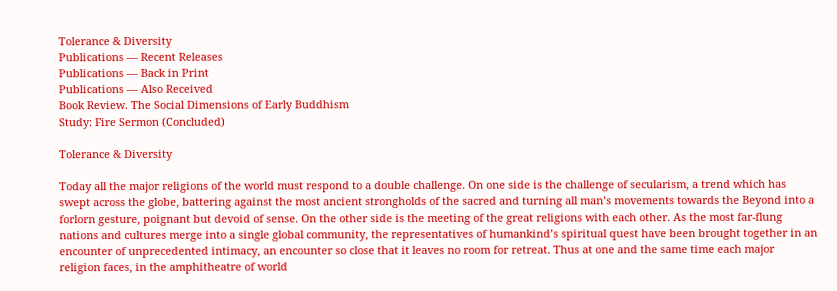Tolerance & Diversity
Publications — Recent Releases
Publications — Back in Print
Publications — Also Received
Book Review. The Social Dimensions of Early Buddhism
Study: Fire Sermon (Concluded)

Tolerance & Diversity

Today all the major religions of the world must respond to a double challenge. On one side is the challenge of secularism, a trend which has swept across the globe, battering against the most ancient strongholds of the sacred and turning all man’s movements towards the Beyond into a forlorn gesture, poignant but devoid of sense. On the other side is the meeting of the great religions with each other. As the most far-flung nations and cultures merge into a single global community, the representatives of humankind’s spiritual quest have been brought together in an encounter of unprecedented intimacy, an encounter so close that it leaves no room for retreat. Thus at one and the same time each major religion faces, in the amphitheatre of world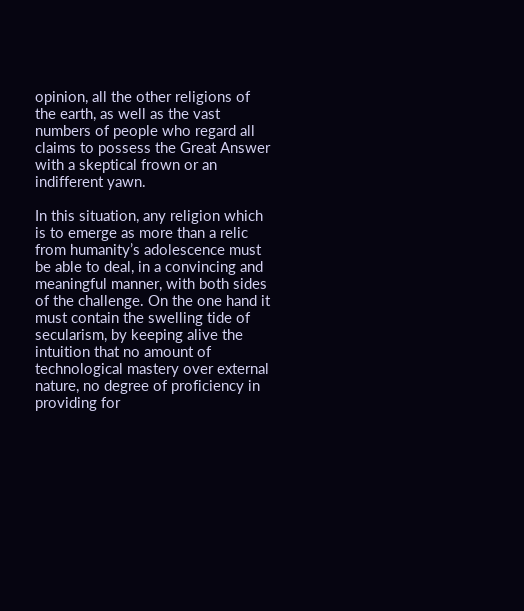opinion, all the other religions of the earth, as well as the vast numbers of people who regard all claims to possess the Great Answer with a skeptical frown or an indifferent yawn.

In this situation, any religion which is to emerge as more than a relic from humanity’s adolescence must be able to deal, in a convincing and meaningful manner, with both sides of the challenge. On the one hand it must contain the swelling tide of secularism, by keeping alive the intuition that no amount of technological mastery over external nature, no degree of proficiency in providing for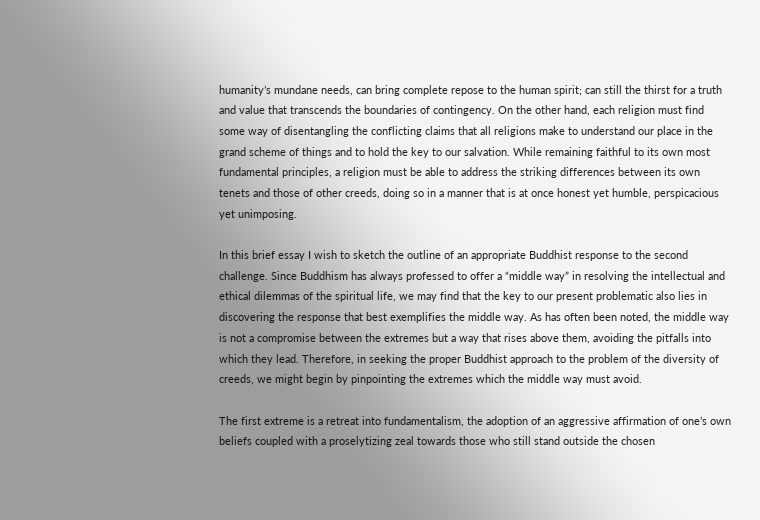humanity’s mundane needs, can bring complete repose to the human spirit; can still the thirst for a truth and value that transcends the boundaries of contingency. On the other hand, each religion must find some way of disentangling the conflicting claims that all religions make to understand our place in the grand scheme of things and to hold the key to our salvation. While remaining faithful to its own most fundamental principles, a religion must be able to address the striking differences between its own tenets and those of other creeds, doing so in a manner that is at once honest yet humble, perspicacious yet unimposing.

In this brief essay I wish to sketch the outline of an appropriate Buddhist response to the second challenge. Since Buddhism has always professed to offer a “middle way” in resolving the intellectual and ethical dilemmas of the spiritual life, we may find that the key to our present problematic also lies in discovering the response that best exemplifies the middle way. As has often been noted, the middle way is not a compromise between the extremes but a way that rises above them, avoiding the pitfalls into which they lead. Therefore, in seeking the proper Buddhist approach to the problem of the diversity of creeds, we might begin by pinpointing the extremes which the middle way must avoid.

The first extreme is a retreat into fundamentalism, the adoption of an aggressive affirmation of one’s own beliefs coupled with a proselytizing zeal towards those who still stand outside the chosen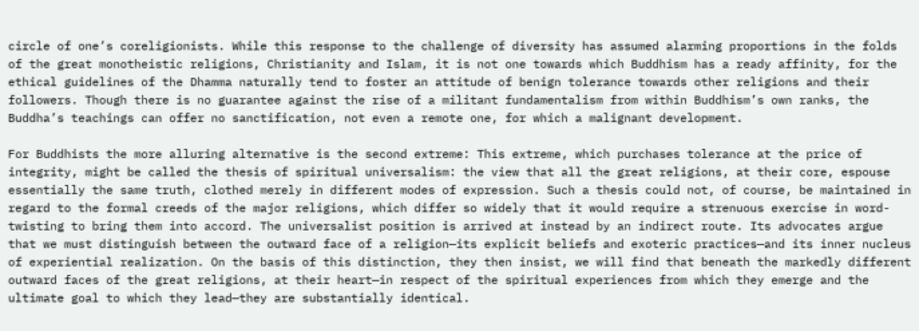circle of one’s coreligionists. While this response to the challenge of diversity has assumed alarming proportions in the folds of the great monotheistic religions, Christianity and Islam, it is not one towards which Buddhism has a ready affinity, for the ethical guidelines of the Dhamma naturally tend to foster an attitude of benign tolerance towards other religions and their followers. Though there is no guarantee against the rise of a militant fundamentalism from within Buddhism’s own ranks, the Buddha’s teachings can offer no sanctification, not even a remote one, for which a malignant development.

For Buddhists the more alluring alternative is the second extreme: This extreme, which purchases tolerance at the price of integrity, might be called the thesis of spiritual universalism: the view that all the great religions, at their core, espouse essentially the same truth, clothed merely in different modes of expression. Such a thesis could not, of course, be maintained in regard to the formal creeds of the major religions, which differ so widely that it would require a strenuous exercise in word-twisting to bring them into accord. The universalist position is arrived at instead by an indirect route. Its advocates argue that we must distinguish between the outward face of a religion—its explicit beliefs and exoteric practices—and its inner nucleus of experiential realization. On the basis of this distinction, they then insist, we will find that beneath the markedly different outward faces of the great religions, at their heart—in respect of the spiritual experiences from which they emerge and the ultimate goal to which they lead—they are substantially identical.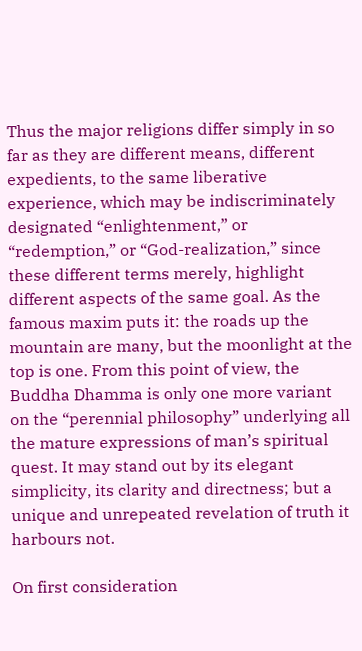Thus the major religions differ simply in so far as they are different means, different expedients, to the same liberative experience, which may be indiscriminately designated “enlightenment,” or “redemption,” or “God-realization,” since these different terms merely, highlight different aspects of the same goal. As the famous maxim puts it: the roads up the mountain are many, but the moonlight at the top is one. From this point of view, the Buddha Dhamma is only one more variant on the “perennial philosophy” underlying all the mature expressions of man’s spiritual quest. It may stand out by its elegant simplicity, its clarity and directness; but a unique and unrepeated revelation of truth it harbours not.

On first consideration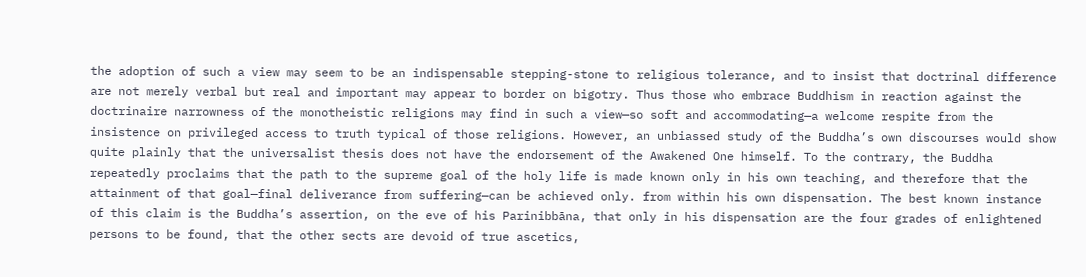the adoption of such a view may seem to be an indispensable stepping-stone to religious tolerance, and to insist that doctrinal difference are not merely verbal but real and important may appear to border on bigotry. Thus those who embrace Buddhism in reaction against the doctrinaire narrowness of the monotheistic religions may find in such a view—so soft and accommodating—a welcome respite from the insistence on privileged access to truth typical of those religions. However, an unbiassed study of the Buddha’s own discourses would show quite plainly that the universalist thesis does not have the endorsement of the Awakened One himself. To the contrary, the Buddha repeatedly proclaims that the path to the supreme goal of the holy life is made known only in his own teaching, and therefore that the attainment of that goal—final deliverance from suffering—can be achieved only. from within his own dispensation. The best known instance of this claim is the Buddha’s assertion, on the eve of his Parinibbāna, that only in his dispensation are the four grades of enlightened persons to be found, that the other sects are devoid of true ascetics,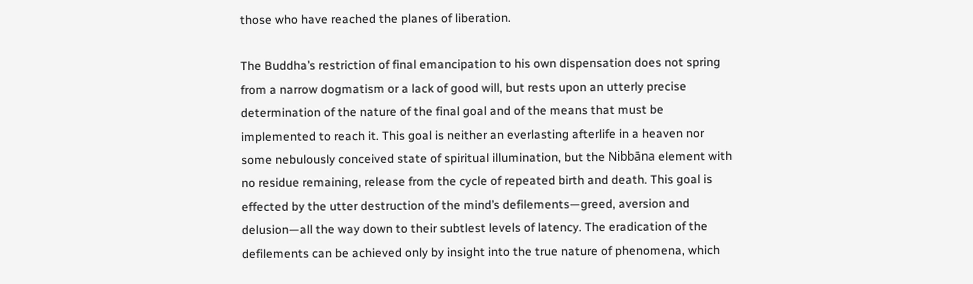those who have reached the planes of liberation.

The Buddha’s restriction of final emancipation to his own dispensation does not spring from a narrow dogmatism or a lack of good will, but rests upon an utterly precise determination of the nature of the final goal and of the means that must be implemented to reach it. This goal is neither an everlasting afterlife in a heaven nor some nebulously conceived state of spiritual illumination, but the Nibbāna element with no residue remaining, release from the cycle of repeated birth and death. This goal is effected by the utter destruction of the mind’s defilements—greed, aversion and delusion—all the way down to their subtlest levels of latency. The eradication of the defilements can be achieved only by insight into the true nature of phenomena, which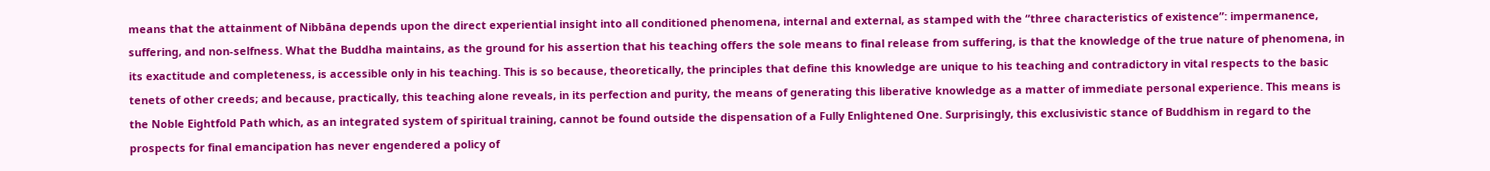means that the attainment of Nibbāna depends upon the direct experiential insight into all conditioned phenomena, internal and external, as stamped with the “three characteristics of existence”: impermanence, suffering, and non-selfness. What the Buddha maintains, as the ground for his assertion that his teaching offers the sole means to final release from suffering, is that the knowledge of the true nature of phenomena, in its exactitude and completeness, is accessible only in his teaching. This is so because, theoretically, the principles that define this knowledge are unique to his teaching and contradictory in vital respects to the basic tenets of other creeds; and because, practically, this teaching alone reveals, in its perfection and purity, the means of generating this liberative knowledge as a matter of immediate personal experience. This means is the Noble Eightfold Path which, as an integrated system of spiritual training, cannot be found outside the dispensation of a Fully Enlightened One. Surprisingly, this exclusivistic stance of Buddhism in regard to the prospects for final emancipation has never engendered a policy of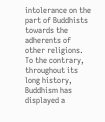intolerance on the part of Buddhists towards the adherents of other religions. To the contrary, throughout its long history, Buddhism has displayed a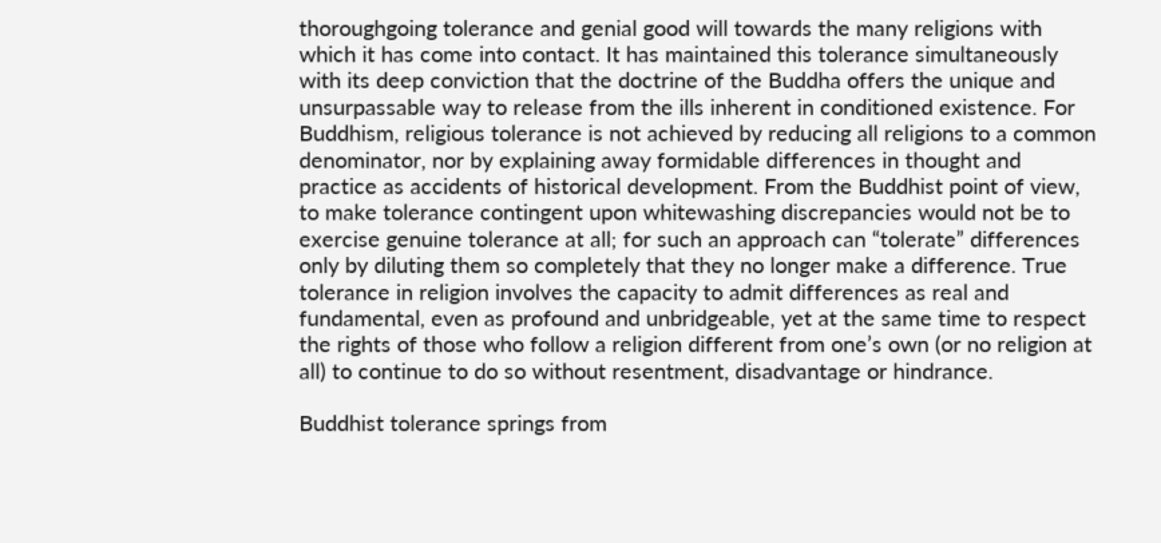thoroughgoing tolerance and genial good will towards the many religions with which it has come into contact. It has maintained this tolerance simultaneously with its deep conviction that the doctrine of the Buddha offers the unique and unsurpassable way to release from the ills inherent in conditioned existence. For Buddhism, religious tolerance is not achieved by reducing all religions to a common denominator, nor by explaining away formidable differences in thought and practice as accidents of historical development. From the Buddhist point of view, to make tolerance contingent upon whitewashing discrepancies would not be to exercise genuine tolerance at all; for such an approach can “tolerate” differences only by diluting them so completely that they no longer make a difference. True tolerance in religion involves the capacity to admit differences as real and fundamental, even as profound and unbridgeable, yet at the same time to respect the rights of those who follow a religion different from one’s own (or no religion at all) to continue to do so without resentment, disadvantage or hindrance.

Buddhist tolerance springs from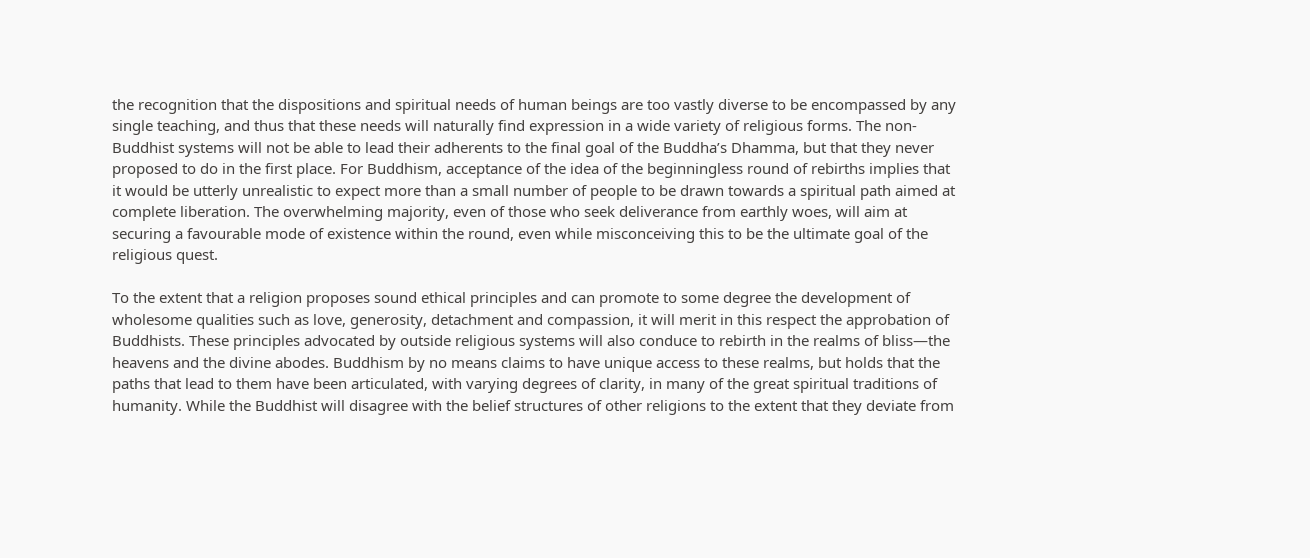the recognition that the dispositions and spiritual needs of human beings are too vastly diverse to be encompassed by any single teaching, and thus that these needs will naturally find expression in a wide variety of religious forms. The non-Buddhist systems will not be able to lead their adherents to the final goal of the Buddha’s Dhamma, but that they never proposed to do in the first place. For Buddhism, acceptance of the idea of the beginningless round of rebirths implies that it would be utterly unrealistic to expect more than a small number of people to be drawn towards a spiritual path aimed at complete liberation. The overwhelming majority, even of those who seek deliverance from earthly woes, will aim at securing a favourable mode of existence within the round, even while misconceiving this to be the ultimate goal of the religious quest.

To the extent that a religion proposes sound ethical principles and can promote to some degree the development of wholesome qualities such as love, generosity, detachment and compassion, it will merit in this respect the approbation of Buddhists. These principles advocated by outside religious systems will also conduce to rebirth in the realms of bliss—the heavens and the divine abodes. Buddhism by no means claims to have unique access to these realms, but holds that the paths that lead to them have been articulated, with varying degrees of clarity, in many of the great spiritual traditions of humanity. While the Buddhist will disagree with the belief structures of other religions to the extent that they deviate from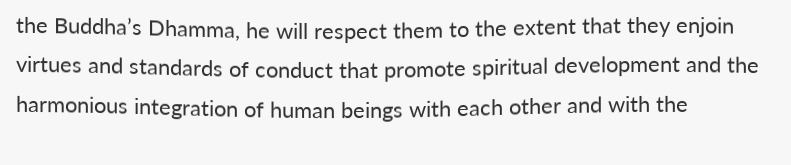the Buddha’s Dhamma, he will respect them to the extent that they enjoin virtues and standards of conduct that promote spiritual development and the harmonious integration of human beings with each other and with the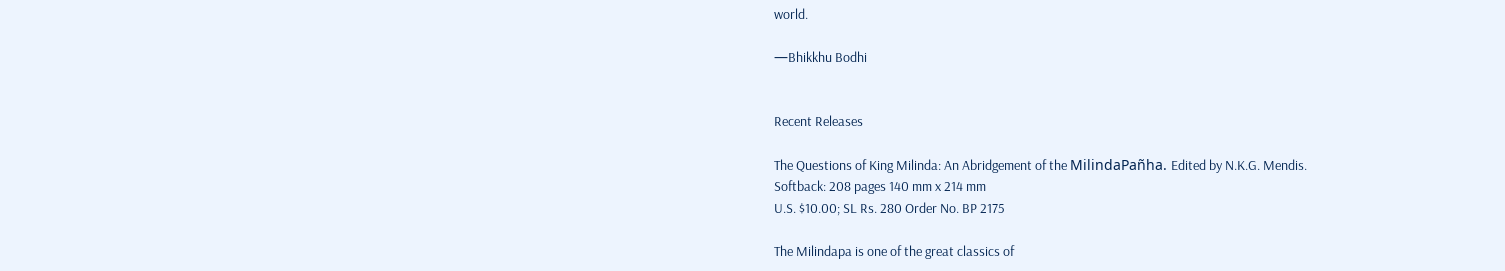world.

—Bhikkhu Bodhi


Recent Releases

The Questions of King Milinda: An Abridgement of the MilindaPañha. Edited by N.K.G. Mendis.
Softback: 208 pages 140 mm x 214 mm
U.S. $10.00; SL Rs. 280 Order No. BP 2175

The Milindapa is one of the great classics of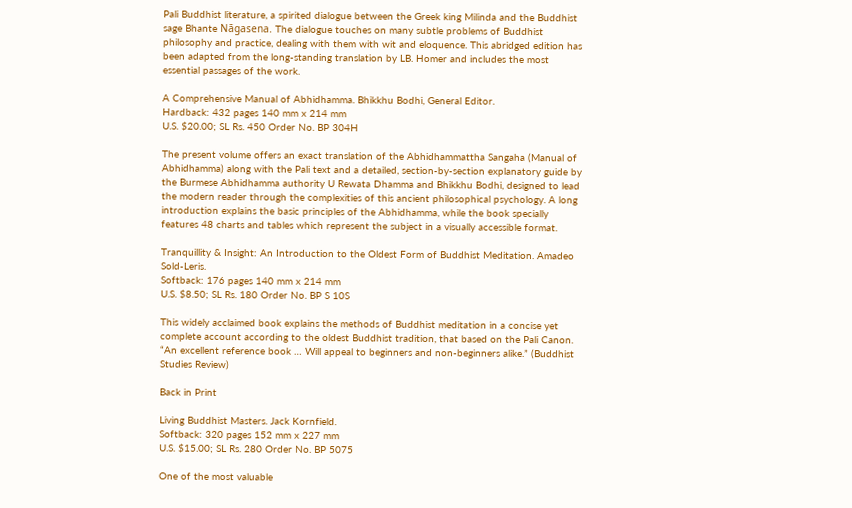Pali Buddhist literature, a spirited dialogue between the Greek king Milinda and the Buddhist sage Bhante Nāgasena. The dialogue touches on many subtle problems of Buddhist philosophy and practice, dealing with them with wit and eloquence. This abridged edition has been adapted from the long-standing translation by LB. Homer and includes the most essential passages of the work.

A Comprehensive Manual of Abhidhamma. Bhikkhu Bodhi, General Editor.
Hardback: 432 pages 140 mm x 214 mm
U.S. $20.00; SL Rs. 450 Order No. BP 304H

The present volume offers an exact translation of the Abhidhammattha Sangaha (Manual of Abhidhamma) along with the Pali text and a detailed, section-by-section explanatory guide by the Burmese Abhidhamma authority U Rewata Dhamma and Bhikkhu Bodhi, designed to lead the modern reader through the complexities of this ancient philosophical psychology. A long introduction explains the basic principles of the Abhidhamma, while the book specially features 48 charts and tables which represent the subject in a visually accessible format.

Tranquillity & Insight: An Introduction to the Oldest Form of Buddhist Meditation. Amadeo Sold-Leris.
Softback: 176 pages 140 mm x 214 mm
U.S. $8.50; SL Rs. 180 Order No. BP S 10S

This widely acclaimed book explains the methods of Buddhist meditation in a concise yet complete account according to the oldest Buddhist tradition, that based on the Pali Canon. “An excellent reference book … Will appeal to beginners and non-beginners alike.” (Buddhist Studies Review)

Back in Print

Living Buddhist Masters. Jack Kornfield.
Softback: 320 pages 152 mm x 227 mm
U.S. $15.00; SL Rs. 280 Order No. BP 5075

One of the most valuable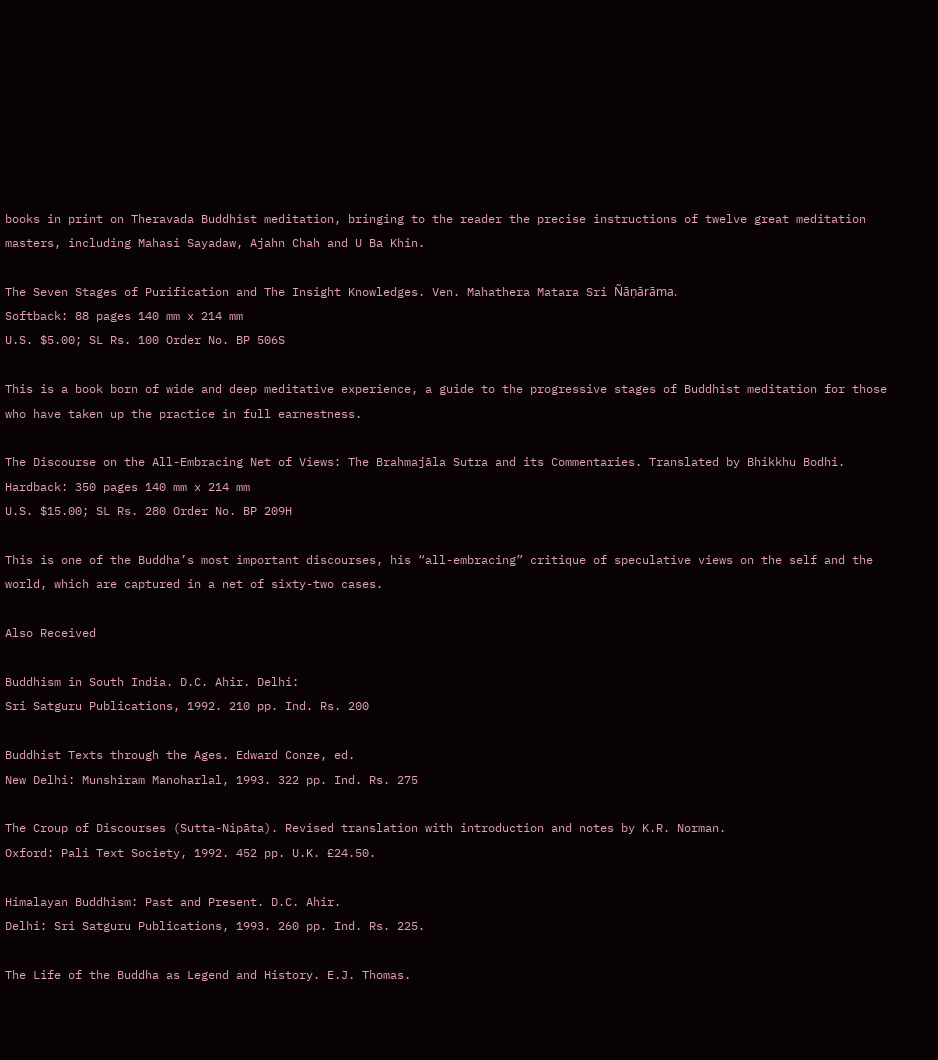books in print on Theravada Buddhist meditation, bringing to the reader the precise instructions of twelve great meditation masters, including Mahasi Sayadaw, Ajahn Chah and U Ba Khin.

The Seven Stages of Purification and The Insight Knowledges. Ven. Mahathera Matara Sri Ñāṇārāma.
Softback: 88 pages 140 mm x 214 mm
U.S. $5.00; SL Rs. 100 Order No. BP 506S

This is a book born of wide and deep meditative experience, a guide to the progressive stages of Buddhist meditation for those who have taken up the practice in full earnestness.

The Discourse on the All-Embracing Net of Views: The Brahmajāla Sutra and its Commentaries. Translated by Bhikkhu Bodhi.
Hardback: 350 pages 140 mm x 214 mm
U.S. $15.00; SL Rs. 280 Order No. BP 209H

This is one of the Buddha’s most important discourses, his “all-embracing” critique of speculative views on the self and the world, which are captured in a net of sixty-two cases.

Also Received

Buddhism in South India. D.C. Ahir. Delhi:
Sri Satguru Publications, 1992. 210 pp. Ind. Rs. 200

Buddhist Texts through the Ages. Edward Conze, ed.
New Delhi: Munshiram Manoharlal, 1993. 322 pp. Ind. Rs. 275

The Croup of Discourses (Sutta-Nipāta). Revised translation with introduction and notes by K.R. Norman.
Oxford: Pali Text Society, 1992. 452 pp. U.K. £24.50.

Himalayan Buddhism: Past and Present. D.C. Ahir.
Delhi: Sri Satguru Publications, 1993. 260 pp. Ind. Rs. 225.

The Life of the Buddha as Legend and History. E.J. Thomas.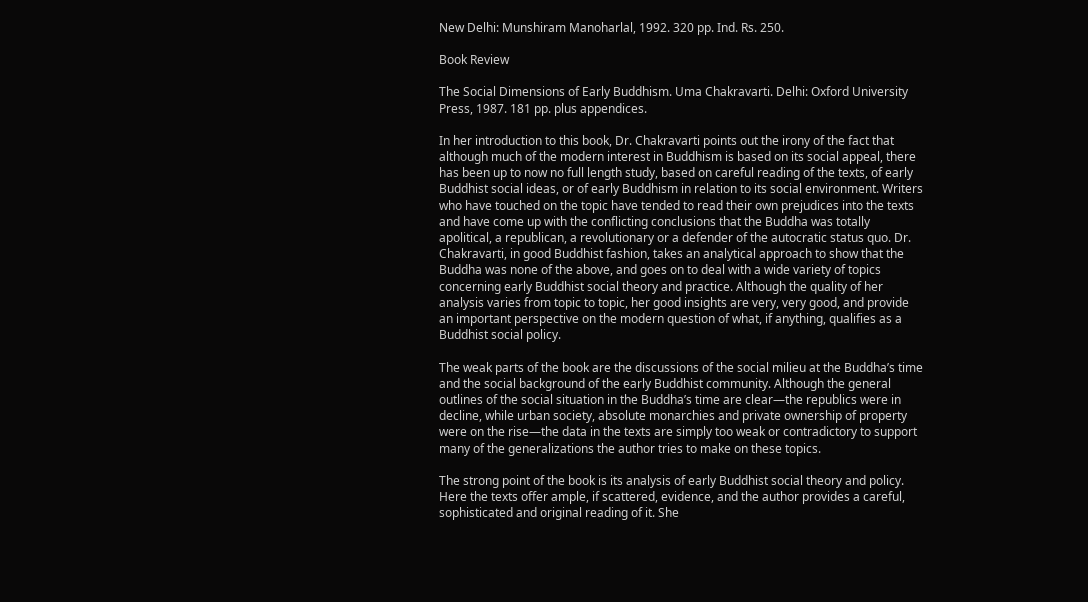New Delhi: Munshiram Manoharlal, 1992. 320 pp. Ind. Rs. 250.

Book Review

The Social Dimensions of Early Buddhism. Uma Chakravarti. Delhi: Oxford University Press, 1987. 181 pp. plus appendices.

In her introduction to this book, Dr. Chakravarti points out the irony of the fact that although much of the modern interest in Buddhism is based on its social appeal, there has been up to now no full length study, based on careful reading of the texts, of early Buddhist social ideas, or of early Buddhism in relation to its social environment. Writers who have touched on the topic have tended to read their own prejudices into the texts and have come up with the conflicting conclusions that the Buddha was totally apolitical, a republican, a revolutionary or a defender of the autocratic status quo. Dr. Chakravarti, in good Buddhist fashion, takes an analytical approach to show that the Buddha was none of the above, and goes on to deal with a wide variety of topics concerning early Buddhist social theory and practice. Although the quality of her analysis varies from topic to topic, her good insights are very, very good, and provide an important perspective on the modern question of what, if anything, qualifies as a Buddhist social policy.

The weak parts of the book are the discussions of the social milieu at the Buddha’s time and the social background of the early Buddhist community. Although the general outlines of the social situation in the Buddha’s time are clear—the republics were in decline, while urban society, absolute monarchies and private ownership of property were on the rise—the data in the texts are simply too weak or contradictory to support many of the generalizations the author tries to make on these topics.

The strong point of the book is its analysis of early Buddhist social theory and policy. Here the texts offer ample, if scattered, evidence, and the author provides a careful, sophisticated and original reading of it. She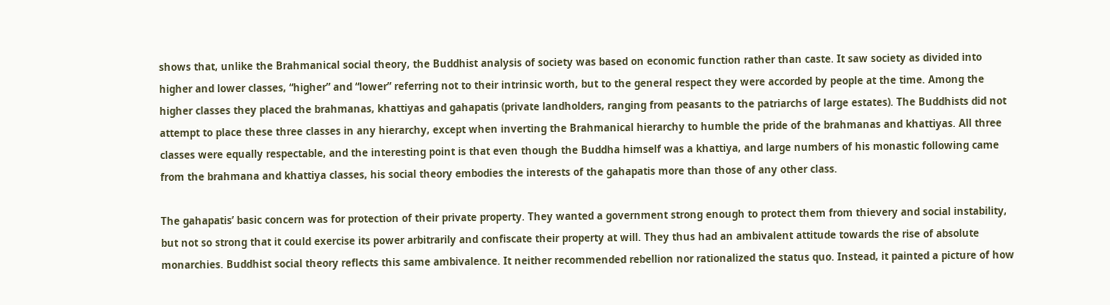shows that, unlike the Brahmanical social theory, the Buddhist analysis of society was based on economic function rather than caste. It saw society as divided into higher and lower classes, “higher” and “lower” referring not to their intrinsic worth, but to the general respect they were accorded by people at the time. Among the higher classes they placed the brahmanas, khattiyas and gahapatis (private landholders, ranging from peasants to the patriarchs of large estates). The Buddhists did not attempt to place these three classes in any hierarchy, except when inverting the Brahmanical hierarchy to humble the pride of the brahmanas and khattiyas. All three classes were equally respectable, and the interesting point is that even though the Buddha himself was a khattiya, and large numbers of his monastic following came from the brahmana and khattiya classes, his social theory embodies the interests of the gahapatis more than those of any other class.

The gahapatis’ basic concern was for protection of their private property. They wanted a government strong enough to protect them from thievery and social instability, but not so strong that it could exercise its power arbitrarily and confiscate their property at will. They thus had an ambivalent attitude towards the rise of absolute monarchies. Buddhist social theory reflects this same ambivalence. It neither recommended rebellion nor rationalized the status quo. Instead, it painted a picture of how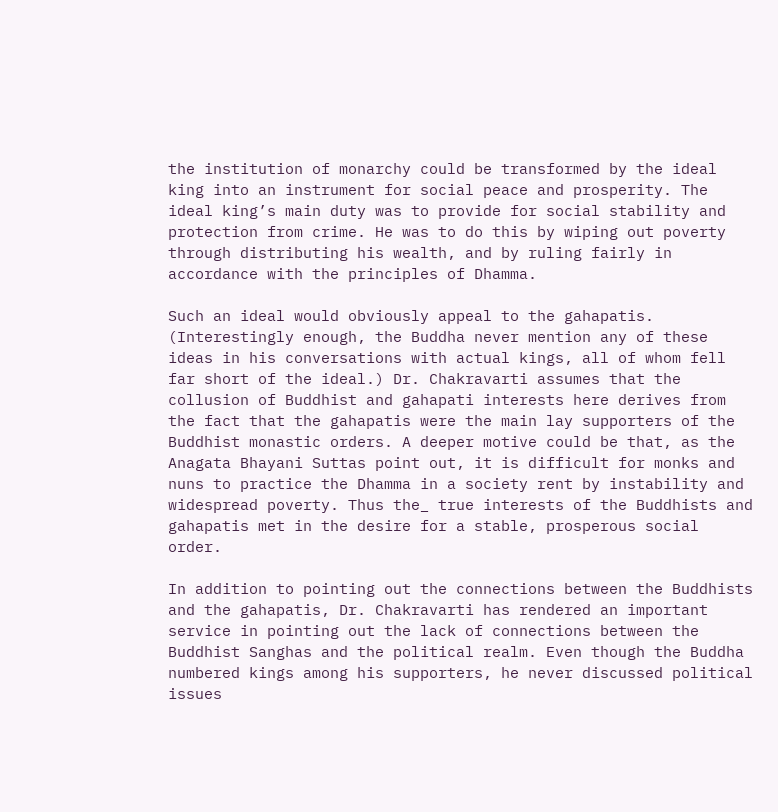the institution of monarchy could be transformed by the ideal king into an instrument for social peace and prosperity. The ideal king’s main duty was to provide for social stability and protection from crime. He was to do this by wiping out poverty through distributing his wealth, and by ruling fairly in accordance with the principles of Dhamma.

Such an ideal would obviously appeal to the gahapatis. (Interestingly enough, the Buddha never mention any of these ideas in his conversations with actual kings, all of whom fell far short of the ideal.) Dr. Chakravarti assumes that the collusion of Buddhist and gahapati interests here derives from the fact that the gahapatis were the main lay supporters of the Buddhist monastic orders. A deeper motive could be that, as the Anagata Bhayani Suttas point out, it is difficult for monks and nuns to practice the Dhamma in a society rent by instability and widespread poverty. Thus the_ true interests of the Buddhists and gahapatis met in the desire for a stable, prosperous social order.

In addition to pointing out the connections between the Buddhists and the gahapatis, Dr. Chakravarti has rendered an important service in pointing out the lack of connections between the Buddhist Sanghas and the political realm. Even though the Buddha numbered kings among his supporters, he never discussed political issues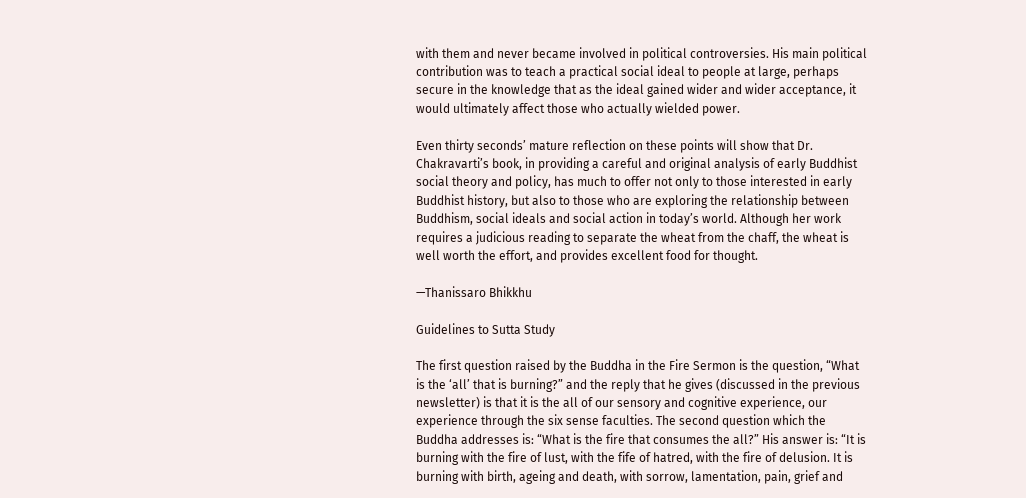with them and never became involved in political controversies. His main political contribution was to teach a practical social ideal to people at large, perhaps secure in the knowledge that as the ideal gained wider and wider acceptance, it would ultimately affect those who actually wielded power.

Even thirty seconds’ mature reflection on these points will show that Dr. Chakravarti’s book, in providing a careful and original analysis of early Buddhist social theory and policy, has much to offer not only to those interested in early Buddhist history, but also to those who are exploring the relationship between Buddhism, social ideals and social action in today’s world. Although her work requires a judicious reading to separate the wheat from the chaff, the wheat is well worth the effort, and provides excellent food for thought.

—Thanissaro Bhikkhu

Guidelines to Sutta Study

The first question raised by the Buddha in the Fire Sermon is the question, “What is the ‘all’ that is burning?” and the reply that he gives (discussed in the previous newsletter) is that it is the all of our sensory and cognitive experience, our experience through the six sense faculties. The second question which the Buddha addresses is: “What is the fire that consumes the all?” His answer is: “It is burning with the fire of lust, with the fife of hatred, with the fire of delusion. It is burning with birth, ageing and death, with sorrow, lamentation, pain, grief and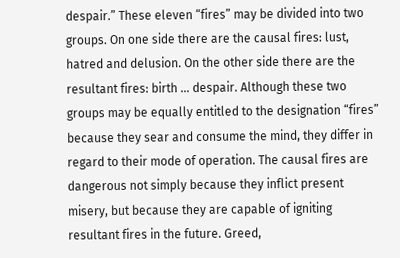despair.” These eleven “fires” may be divided into two groups. On one side there are the causal fires: lust, hatred and delusion. On the other side there are the resultant fires: birth … despair. Although these two groups may be equally entitled to the designation “fires” because they sear and consume the mind, they differ in regard to their mode of operation. The causal fires are dangerous not simply because they inflict present misery, but because they are capable of igniting resultant fires in the future. Greed,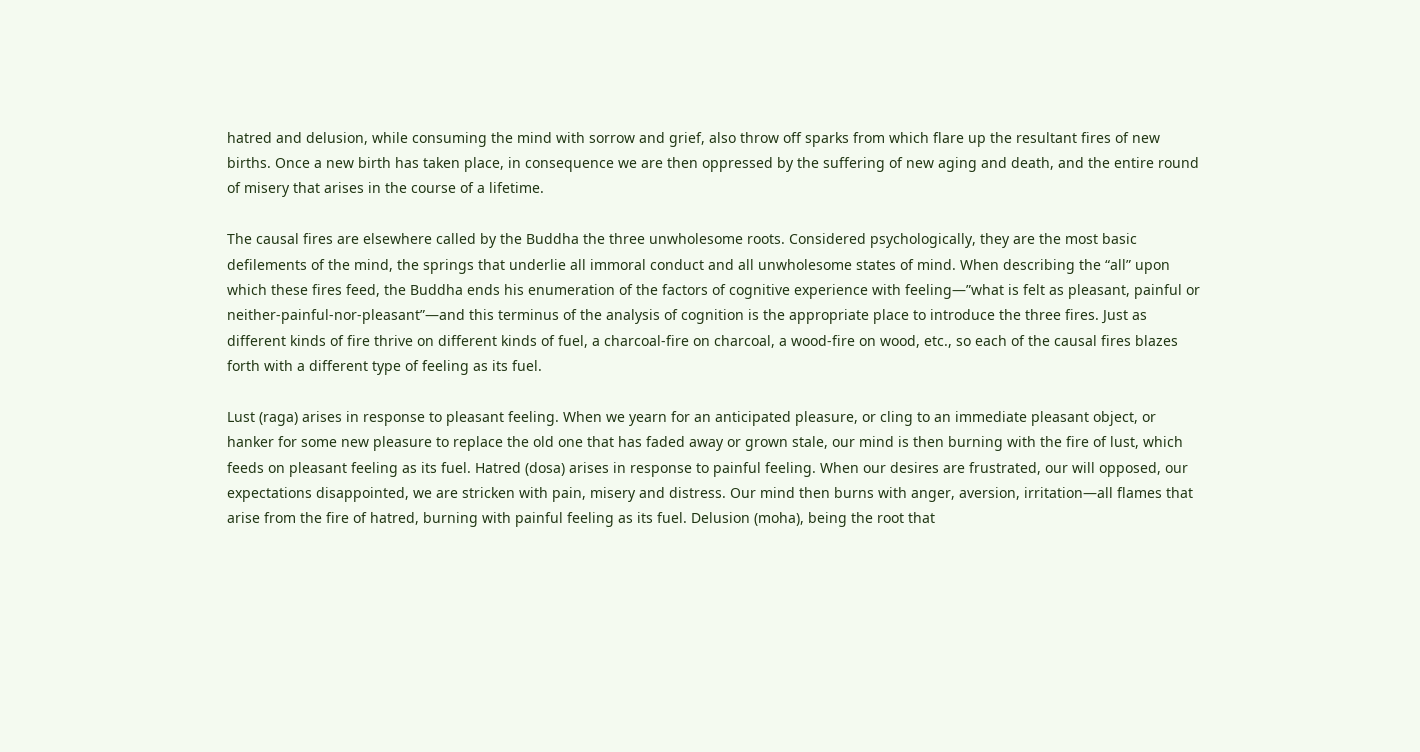hatred and delusion, while consuming the mind with sorrow and grief, also throw off sparks from which flare up the resultant fires of new births. Once a new birth has taken place, in consequence we are then oppressed by the suffering of new aging and death, and the entire round of misery that arises in the course of a lifetime.

The causal fires are elsewhere called by the Buddha the three unwholesome roots. Considered psychologically, they are the most basic defilements of the mind, the springs that underlie all immoral conduct and all unwholesome states of mind. When describing the “all” upon which these fires feed, the Buddha ends his enumeration of the factors of cognitive experience with feeling—”what is felt as pleasant, painful or neither-painful-nor-pleasant”—and this terminus of the analysis of cognition is the appropriate place to introduce the three fires. Just as different kinds of fire thrive on different kinds of fuel, a charcoal-fire on charcoal, a wood-fire on wood, etc., so each of the causal fires blazes forth with a different type of feeling as its fuel.

Lust (raga) arises in response to pleasant feeling. When we yearn for an anticipated pleasure, or cling to an immediate pleasant object, or hanker for some new pleasure to replace the old one that has faded away or grown stale, our mind is then burning with the fire of lust, which feeds on pleasant feeling as its fuel. Hatred (dosa) arises in response to painful feeling. When our desires are frustrated, our will opposed, our expectations disappointed, we are stricken with pain, misery and distress. Our mind then burns with anger, aversion, irritation—all flames that arise from the fire of hatred, burning with painful feeling as its fuel. Delusion (moha), being the root that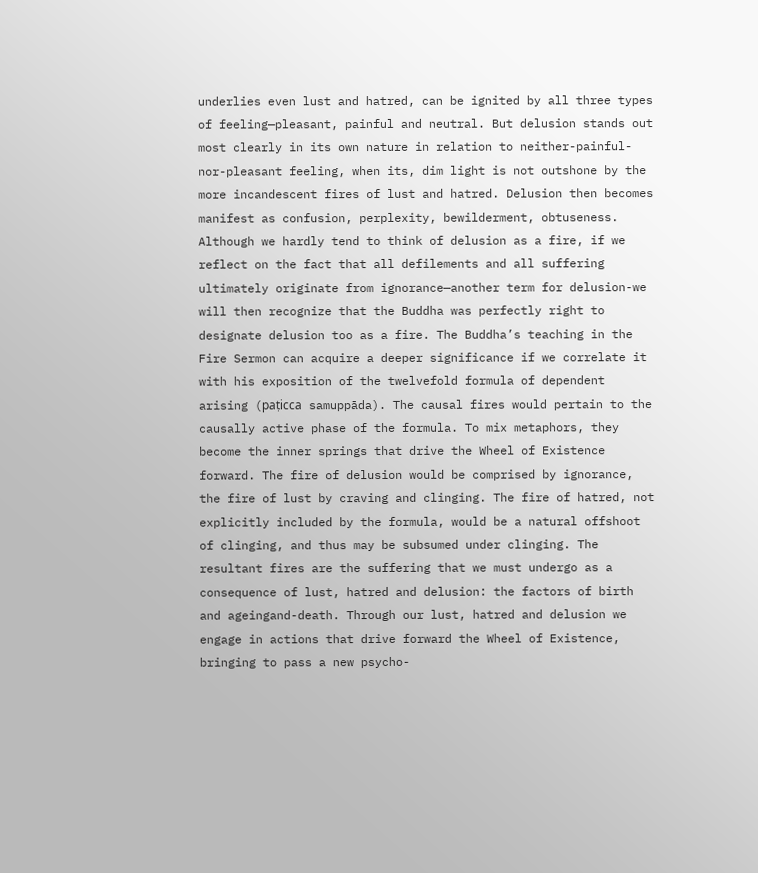underlies even lust and hatred, can be ignited by all three types of feeling—pleasant, painful and neutral. But delusion stands out most clearly in its own nature in relation to neither-painful-nor-pleasant feeling, when its, dim light is not outshone by the more incandescent fires of lust and hatred. Delusion then becomes manifest as confusion, perplexity, bewilderment, obtuseness. Although we hardly tend to think of delusion as a fire, if we reflect on the fact that all defilements and all suffering ultimately originate from ignorance—another term for delusion-we will then recognize that the Buddha was perfectly right to designate delusion too as a fire. The Buddha’s teaching in the Fire Sermon can acquire a deeper significance if we correlate it with his exposition of the twelvefold formula of dependent arising (paṭicca samuppāda). The causal fires would pertain to the causally active phase of the formula. To mix metaphors, they become the inner springs that drive the Wheel of Existence forward. The fire of delusion would be comprised by ignorance, the fire of lust by craving and clinging. The fire of hatred, not explicitly included by the formula, would be a natural offshoot of clinging, and thus may be subsumed under clinging. The resultant fires are the suffering that we must undergo as a consequence of lust, hatred and delusion: the factors of birth and ageingand-death. Through our lust, hatred and delusion we engage in actions that drive forward the Wheel of Existence, bringing to pass a new psycho-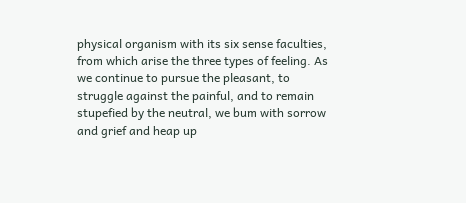physical organism with its six sense faculties, from which arise the three types of feeling. As we continue to pursue the pleasant, to struggle against the painful, and to remain stupefied by the neutral, we bum with sorrow and grief and heap up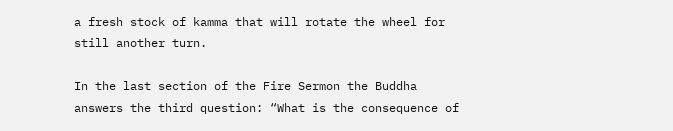a fresh stock of kamma that will rotate the wheel for still another turn.

In the last section of the Fire Sermon the Buddha answers the third question: “What is the consequence of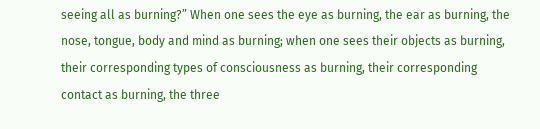seeing all as burning?” When one sees the eye as burning, the ear as burning, the nose, tongue, body and mind as burning; when one sees their objects as burning, their corresponding types of consciousness as burning, their corresponding contact as burning, the three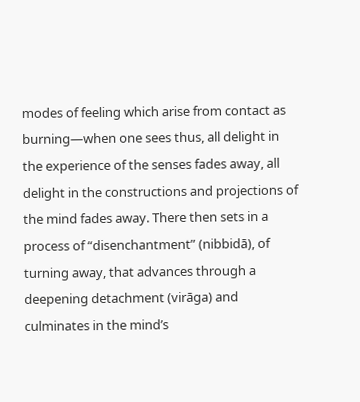modes of feeling which arise from contact as burning—when one sees thus, all delight in the experience of the senses fades away, all delight in the constructions and projections of the mind fades away. There then sets in a process of “disenchantment” (nibbidā), of turning away, that advances through a deepening detachment (virāga) and culminates in the mind’s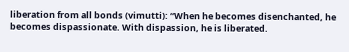liberation from all bonds (vimutti): “When he becomes disenchanted, he becomes dispassionate. With dispassion, he is liberated.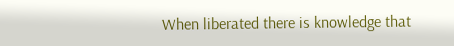When liberated there is knowledge that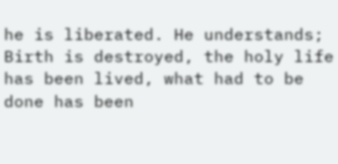he is liberated. He understands; Birth is destroyed, the holy life has been lived, what had to be done has been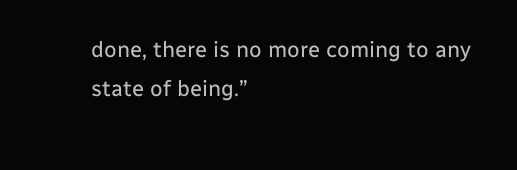done, there is no more coming to any state of being.”